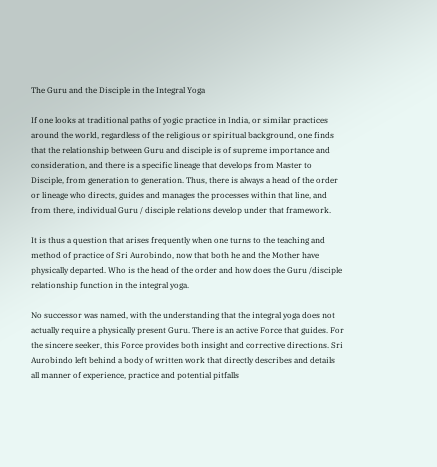The Guru and the Disciple in the Integral Yoga

If one looks at traditional paths of yogic practice in India, or similar practices around the world, regardless of the religious or spiritual background, one finds that the relationship between Guru and disciple is of supreme importance and consideration, and there is a specific lineage that develops from Master to Disciple, from generation to generation. Thus, there is always a head of the order or lineage who directs, guides and manages the processes within that line, and from there, individual Guru / disciple relations develop under that framework.

It is thus a question that arises frequently when one turns to the teaching and method of practice of Sri Aurobindo, now that both he and the Mother have physically departed. Who is the head of the order and how does the Guru /disciple relationship function in the integral yoga.

No successor was named, with the understanding that the integral yoga does not actually require a physically present Guru. There is an active Force that guides. For the sincere seeker, this Force provides both insight and corrective directions. Sri Aurobindo left behind a body of written work that directly describes and details all manner of experience, practice and potential pitfalls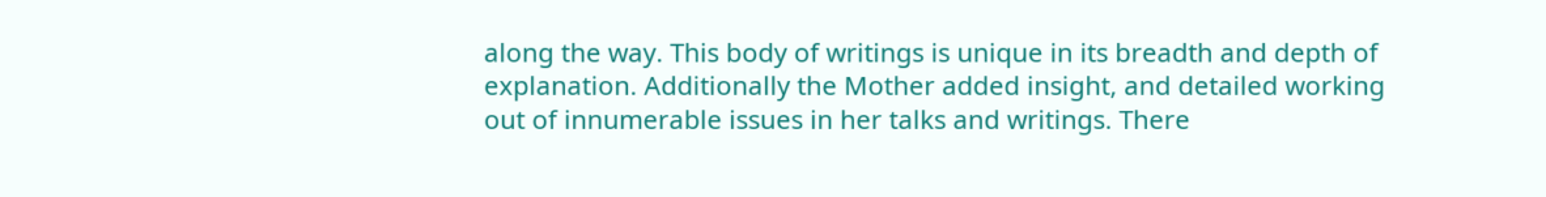along the way. This body of writings is unique in its breadth and depth of explanation. Additionally the Mother added insight, and detailed working out of innumerable issues in her talks and writings. There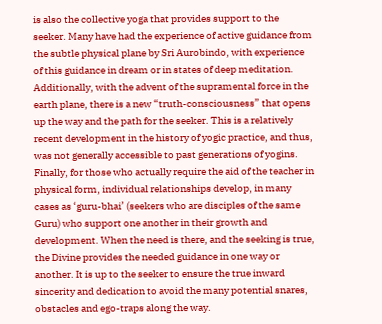is also the collective yoga that provides support to the seeker. Many have had the experience of active guidance from the subtle physical plane by Sri Aurobindo, with experience of this guidance in dream or in states of deep meditation. Additionally, with the advent of the supramental force in the earth plane, there is a new “truth-consciousness” that opens up the way and the path for the seeker. This is a relatively recent development in the history of yogic practice, and thus, was not generally accessible to past generations of yogins. Finally, for those who actually require the aid of the teacher in physical form, individual relationships develop, in many cases as ‘guru-bhai’ (seekers who are disciples of the same Guru) who support one another in their growth and development. When the need is there, and the seeking is true, the Divine provides the needed guidance in one way or another. It is up to the seeker to ensure the true inward sincerity and dedication to avoid the many potential snares, obstacles and ego-traps along the way.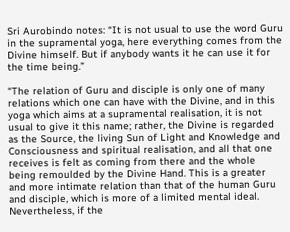Sri Aurobindo notes: “It is not usual to use the word Guru in the supramental yoga, here everything comes from the Divine himself. But if anybody wants it he can use it for the time being.”

“The relation of Guru and disciple is only one of many relations which one can have with the Divine, and in this yoga which aims at a supramental realisation, it is not usual to give it this name; rather, the Divine is regarded as the Source, the living Sun of Light and Knowledge and Consciousness and spiritual realisation, and all that one receives is felt as coming from there and the whole being remoulded by the Divine Hand. This is a greater and more intimate relation than that of the human Guru and disciple, which is more of a limited mental ideal. Nevertheless, if the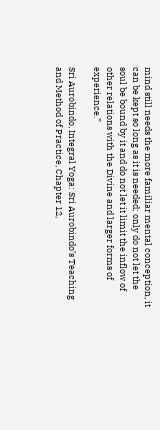mind still needs the more familiar mental conception, it can be kept so long as it is needed; only do not let the soul be bound by it and do not let it limit the inflow of other relations with the Divine and larger forms of experience.”

Sri Aurobindo, Integral Yoga: Sri Aurobindo’s Teaching and Method of Practice, Chapter 12,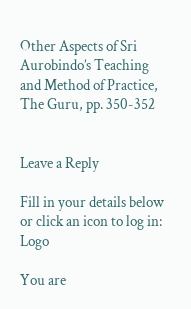Other Aspects of Sri Aurobindo’s Teaching and Method of Practice, The Guru, pp. 350-352


Leave a Reply

Fill in your details below or click an icon to log in: Logo

You are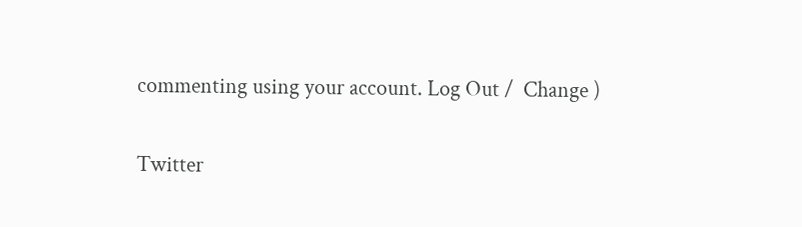commenting using your account. Log Out /  Change )

Twitter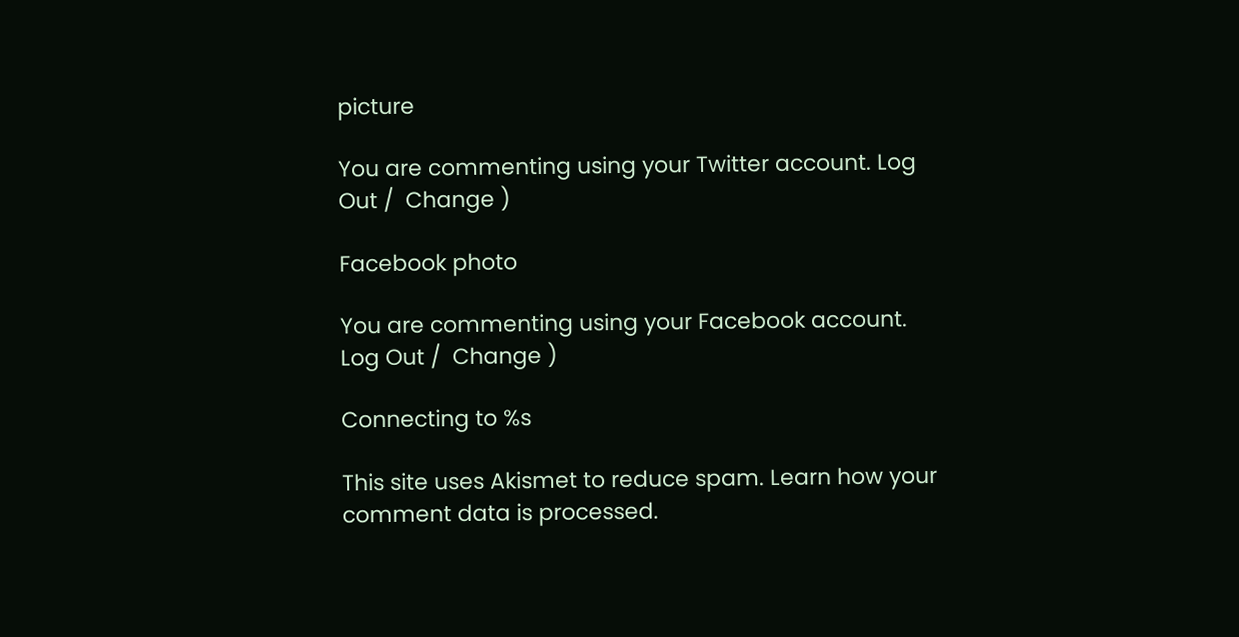picture

You are commenting using your Twitter account. Log Out /  Change )

Facebook photo

You are commenting using your Facebook account. Log Out /  Change )

Connecting to %s

This site uses Akismet to reduce spam. Learn how your comment data is processed.